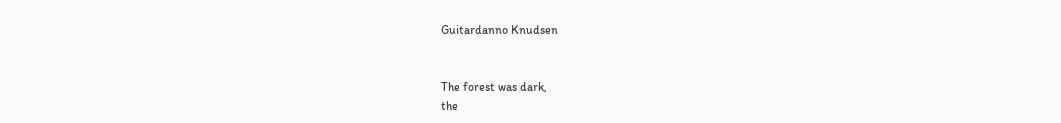Guitardanno Knudsen


The forest was dark,
the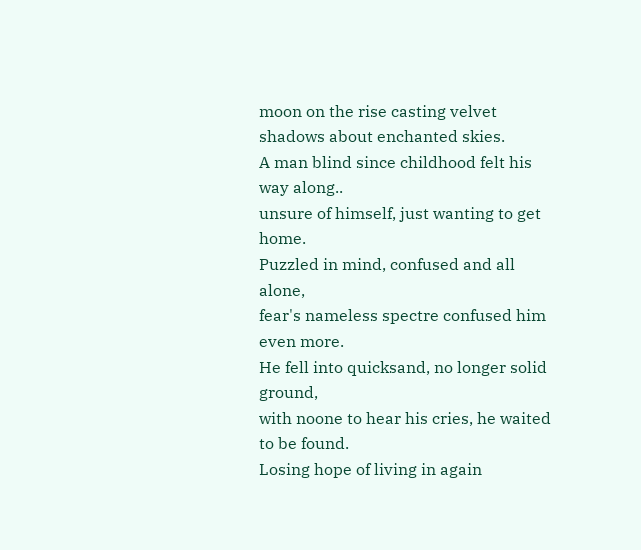moon on the rise casting velvet shadows about enchanted skies.
A man blind since childhood felt his way along..
unsure of himself, just wanting to get home.
Puzzled in mind, confused and all alone,
fear's nameless spectre confused him even more.
He fell into quicksand, no longer solid ground,
with noone to hear his cries, he waited to be found.
Losing hope of living in again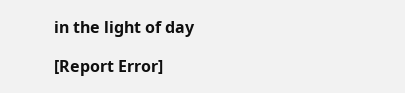in the light of day

[Report Error]